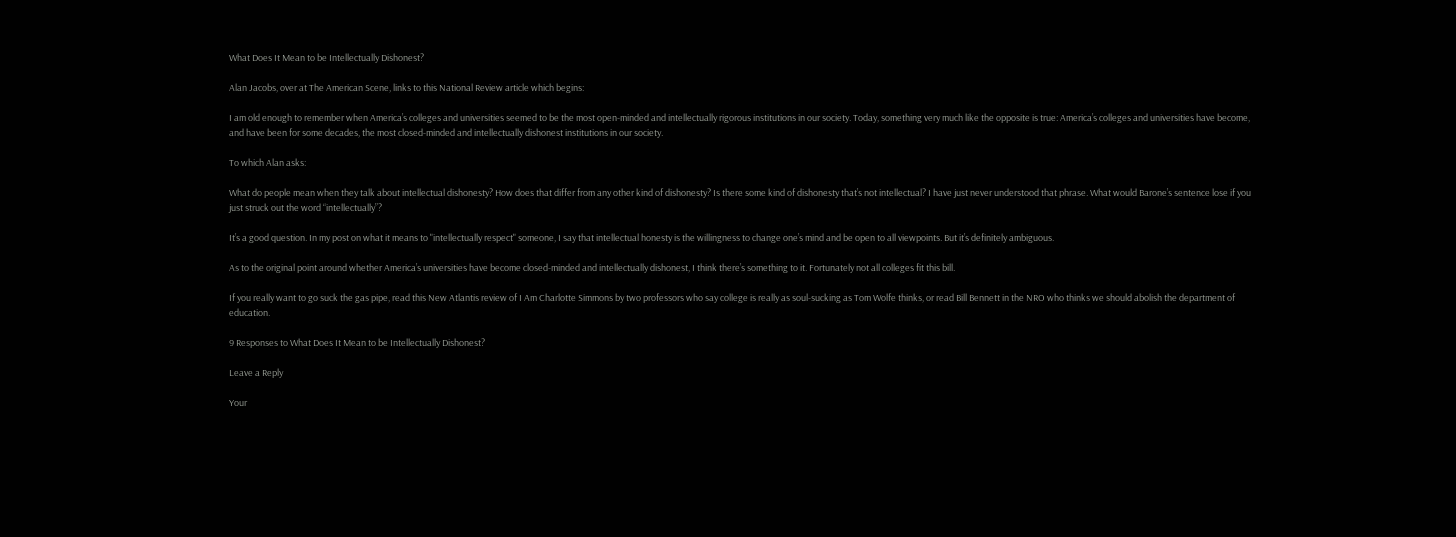What Does It Mean to be Intellectually Dishonest?

Alan Jacobs, over at The American Scene, links to this National Review article which begins:

I am old enough to remember when America’s colleges and universities seemed to be the most open-minded and intellectually rigorous institutions in our society. Today, something very much like the opposite is true: America’s colleges and universities have become, and have been for some decades, the most closed-minded and intellectually dishonest institutions in our society.

To which Alan asks:

What do people mean when they talk about intellectual dishonesty? How does that differ from any other kind of dishonesty? Is there some kind of dishonesty that’s not intellectual? I have just never understood that phrase. What would Barone’s sentence lose if you just struck out the word “intellectually”?

It’s a good question. In my post on what it means to "intellectually respect" someone, I say that intellectual honesty is the willingness to change one’s mind and be open to all viewpoints. But it’s definitely ambiguous.

As to the original point around whether America’s universities have become closed-minded and intellectually dishonest, I think there’s something to it. Fortunately not all colleges fit this bill.

If you really want to go suck the gas pipe, read this New Atlantis review of I Am Charlotte Simmons by two professors who say college is really as soul-sucking as Tom Wolfe thinks, or read Bill Bennett in the NRO who thinks we should abolish the department of education.

9 Responses to What Does It Mean to be Intellectually Dishonest?

Leave a Reply

Your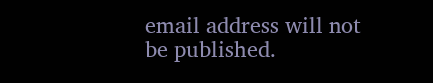email address will not be published.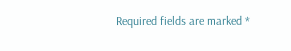Required fields are marked *